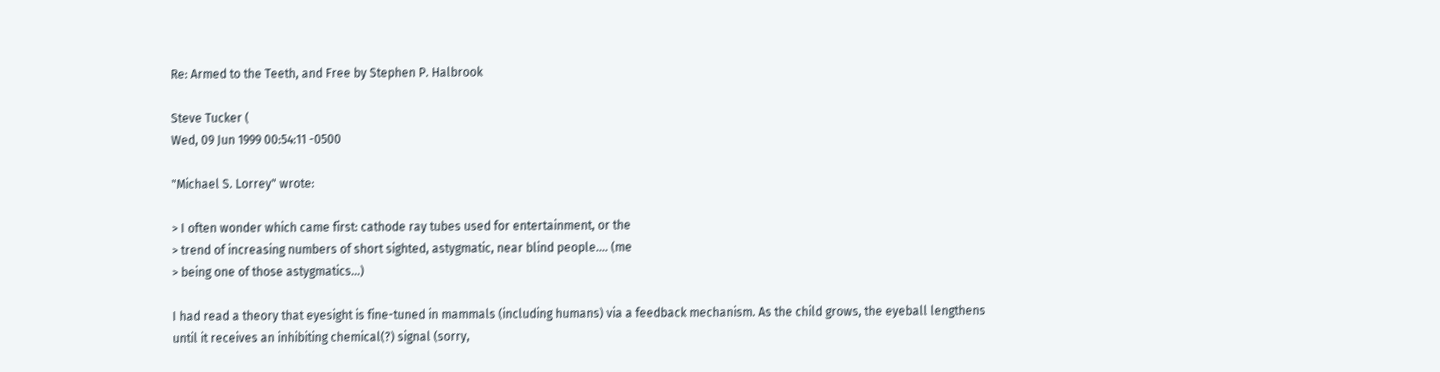Re: Armed to the Teeth, and Free by Stephen P. Halbrook

Steve Tucker (
Wed, 09 Jun 1999 00:54:11 -0500

"Michael S. Lorrey" wrote:

> I often wonder which came first: cathode ray tubes used for entertainment, or the
> trend of increasing numbers of short sighted, astygmatic, near blind people.... (me
> being one of those astygmatics...)

I had read a theory that eyesight is fine-tuned in mammals (including humans) via a feedback mechanism. As the child grows, the eyeball lengthens until it receives an inhibiting chemical(?) signal (sorry,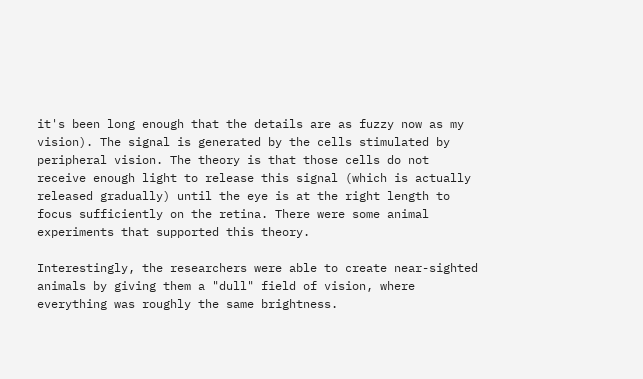it's been long enough that the details are as fuzzy now as my vision). The signal is generated by the cells stimulated by peripheral vision. The theory is that those cells do not receive enough light to release this signal (which is actually released gradually) until the eye is at the right length to focus sufficiently on the retina. There were some animal experiments that supported this theory.

Interestingly, the researchers were able to create near-sighted animals by giving them a "dull" field of vision, where everything was roughly the same brightness.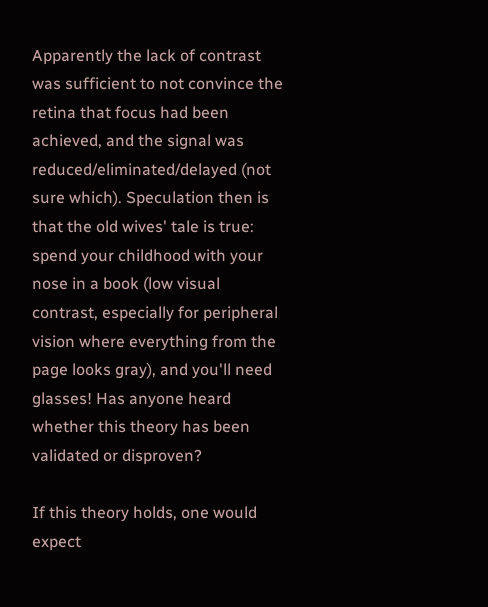Apparently the lack of contrast was sufficient to not convince the retina that focus had been achieved, and the signal was reduced/eliminated/delayed (not sure which). Speculation then is that the old wives' tale is true: spend your childhood with your nose in a book (low visual contrast, especially for peripheral vision where everything from the page looks gray), and you'll need glasses! Has anyone heard whether this theory has been validated or disproven?

If this theory holds, one would expect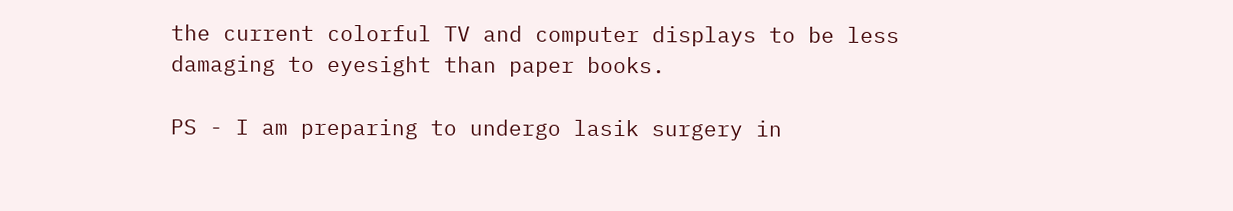the current colorful TV and computer displays to be less damaging to eyesight than paper books.

PS - I am preparing to undergo lasik surgery in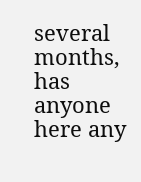several months, has anyone here any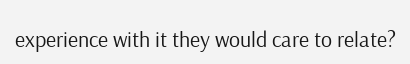experience with it they would care to relate?